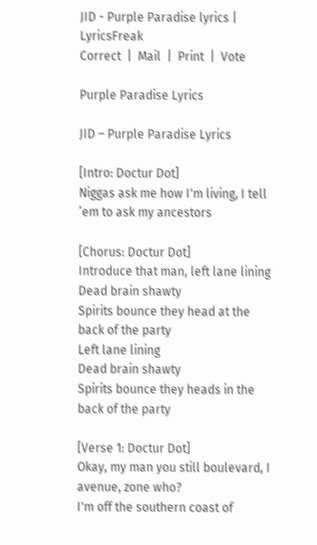JID - Purple Paradise lyrics | LyricsFreak
Correct  |  Mail  |  Print  |  Vote

Purple Paradise Lyrics

JID – Purple Paradise Lyrics

[Intro: Doctur Dot]
Niggas ask me how I'm living, I tell ’em to ask my ancestors

[Chorus: Doctur Dot]
Introduce that man, left lane lining
Dead brain shawty
Spirits bounce they head at the back of the party
Left lane lining
Dead brain shawty
Spirits bounce they heads in the back of the party

[Verse 1: Doctur Dot]
Okay, my man you still boulevard, I avenue, zone who?
I'm off the southern coast of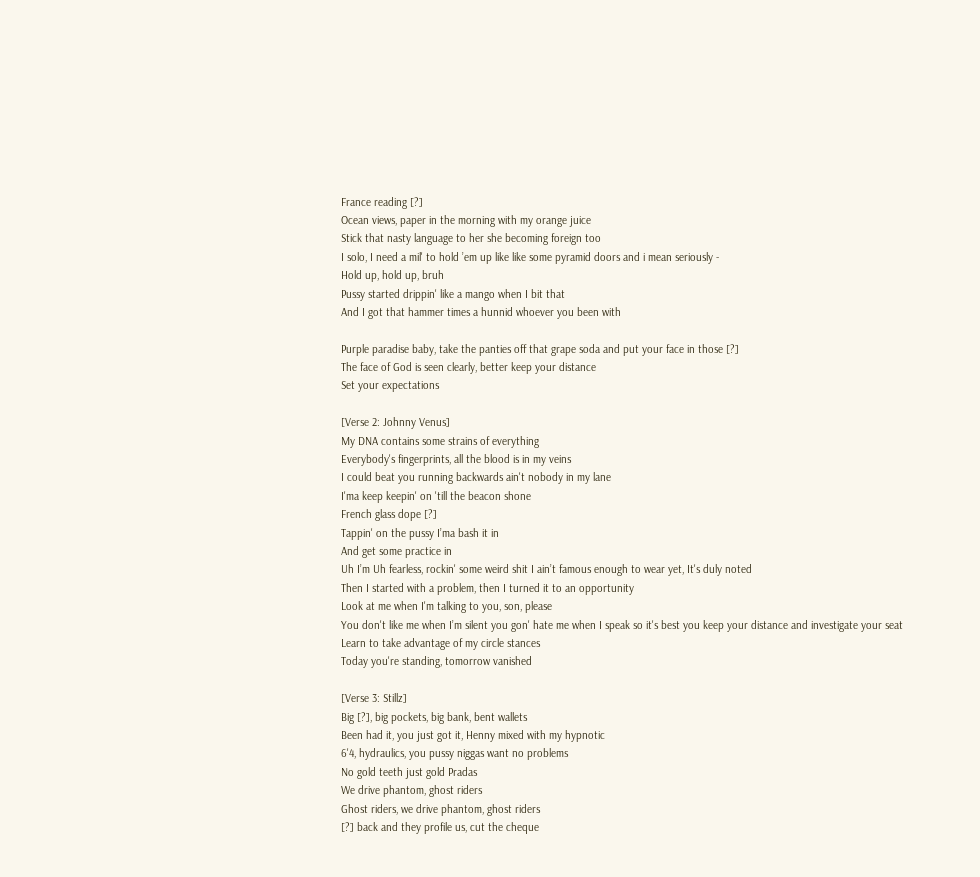France reading [?]
Ocean views, paper in the morning with my orange juice
Stick that nasty language to her she becoming foreign too
I solo, I need a mil' to hold ’em up like like some pyramid doors and i mean seriously -
Hold up, hold up, bruh
Pussy started drippin' like a mango when I bit that
And I got that hammer times a hunnid whoever you been with

Purple paradise baby, take the panties off that grape soda and put your face in those [?]
The face of God is seen clearly, better keep your distance
Set your expectations

[Verse 2: Johnny Venus]
My DNA contains some strains of everything
Everybody's fingerprints, all the blood is in my veins
I could beat you running backwards ain't nobody in my lane
I'ma keep keepin' on 'till the beacon shone
French glass dope [?]
Tappin' on the pussy I’ma bash it in
And get some practice in
Uh I’m Uh fearless, rockin' some weird shit I ain’t famous enough to wear yet, It's duly noted
Then I started with a problem, then I turned it to an opportunity
Look at me when I'm talking to you, son, please
You don't like me when I’m silent you gon' hate me when I speak so it's best you keep your distance and investigate your seat
Learn to take advantage of my circle stances
Today you're standing, tomorrow vanished

[Verse 3: Stillz]
Big [?], big pockets, big bank, bent wallets
Been had it, you just got it, Henny mixed with my hypnotic
6'4, hydraulics, you pussy niggas want no problems
No gold teeth just gold Pradas
We drive phantom, ghost riders
Ghost riders, we drive phantom, ghost riders
[?] back and they profile us, cut the cheque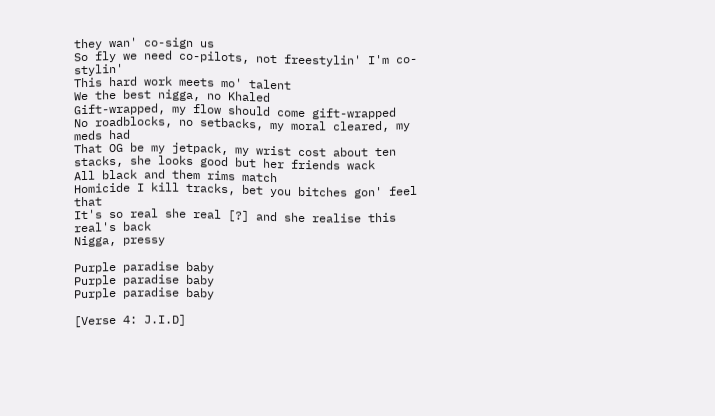they wan' co-sign us
So fly we need co-pilots, not freestylin' I'm co-stylin'
This hard work meets mo' talent
We the best nigga, no Khaled
Gift-wrapped, my flow should come gift-wrapped
No roadblocks, no setbacks, my moral cleared, my meds had
That OG be my jetpack, my wrist cost about ten stacks, she looks good but her friends wack
All black and them rims match
Homicide I kill tracks, bet you bitches gon' feel that
It's so real she real [?] and she realise this real's back
Nigga, pressy

Purple paradise baby
Purple paradise baby
Purple paradise baby

[Verse 4: J.I.D]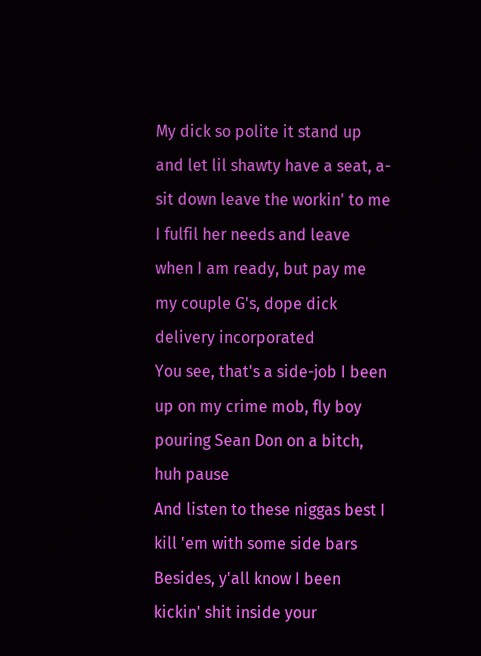My dick so polite it stand up and let lil shawty have a seat, a-sit down leave the workin' to me
I fulfil her needs and leave when I am ready, but pay me my couple G's, dope dick delivery incorporated
You see, that's a side-job I been up on my crime mob, fly boy pouring Sean Don on a bitch, huh pause
And listen to these niggas best I kill 'em with some side bars
Besides, y'all know I been kickin' shit inside your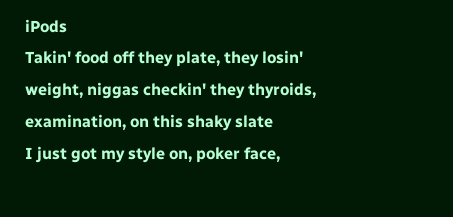iPods
Takin' food off they plate, they losin' weight, niggas checkin' they thyroids, examination, on this shaky slate
I just got my style on, poker face,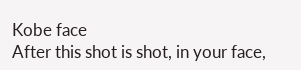Kobe face
After this shot is shot, in your face,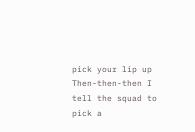pick your lip up
Then-then-then I tell the squad to pick a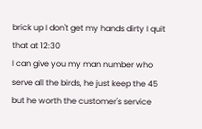brick up I don't get my hands dirty I quit that at 12:30
I can give you my man number who serve all the birds, he just keep the 45 but he worth the customer's service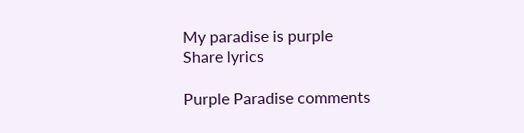My paradise is purple
Share lyrics

Purple Paradise comments